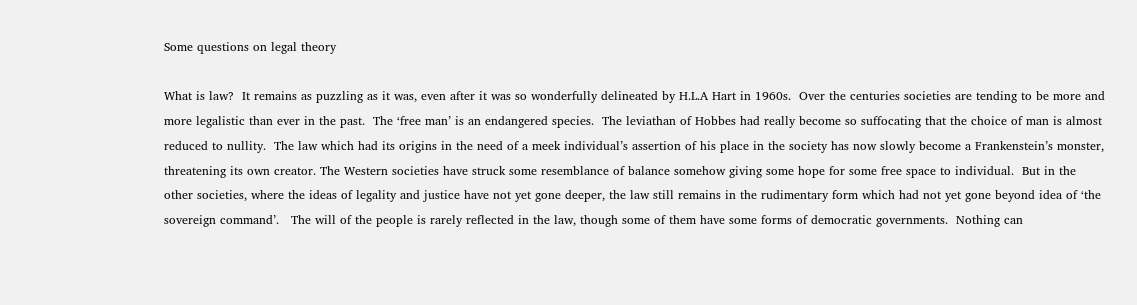Some questions on legal theory

What is law?  It remains as puzzling as it was, even after it was so wonderfully delineated by H.L.A Hart in 1960s.  Over the centuries societies are tending to be more and more legalistic than ever in the past.  The ‘free man’ is an endangered species.  The leviathan of Hobbes had really become so suffocating that the choice of man is almost reduced to nullity.  The law which had its origins in the need of a meek individual’s assertion of his place in the society has now slowly become a Frankenstein’s monster, threatening its own creator. The Western societies have struck some resemblance of balance somehow giving some hope for some free space to individual.  But in the other societies, where the ideas of legality and justice have not yet gone deeper, the law still remains in the rudimentary form which had not yet gone beyond idea of ‘the sovereign command’.   The will of the people is rarely reflected in the law, though some of them have some forms of democratic governments.  Nothing can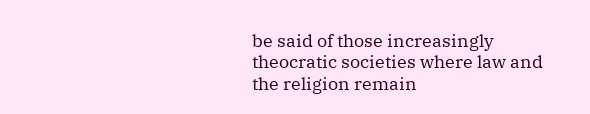be said of those increasingly theocratic societies where law and the religion remain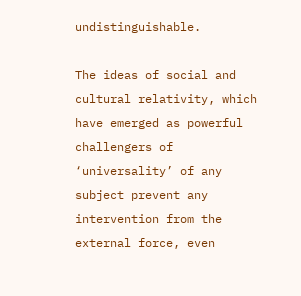undistinguishable.

The ideas of social and cultural relativity, which have emerged as powerful challengers of ‘universality’ of any subject prevent any intervention from the external force, even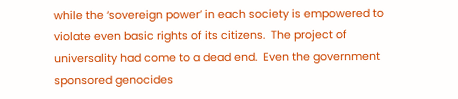while the ‘sovereign power’ in each society is empowered to violate even basic rights of its citizens.  The project of universality had come to a dead end.  Even the government sponsored genocides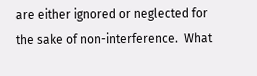are either ignored or neglected for the sake of non-interference.  What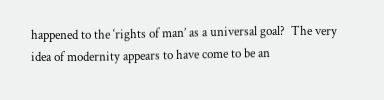happened to the ‘rights of man’ as a universal goal?  The very idea of modernity appears to have come to be an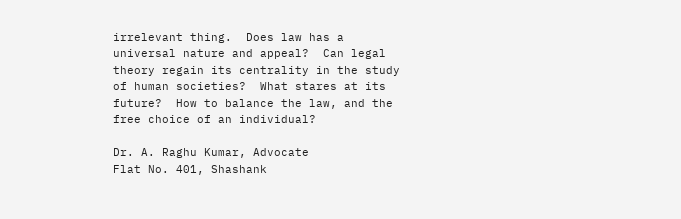irrelevant thing.  Does law has a universal nature and appeal?  Can legal theory regain its centrality in the study of human societies?  What stares at its future?  How to balance the law, and the free choice of an individual?

Dr. A. Raghu Kumar, Advocate
Flat No. 401, Shashank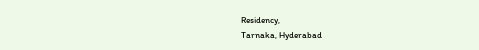Residency,
Tarnaka, Hyderabad